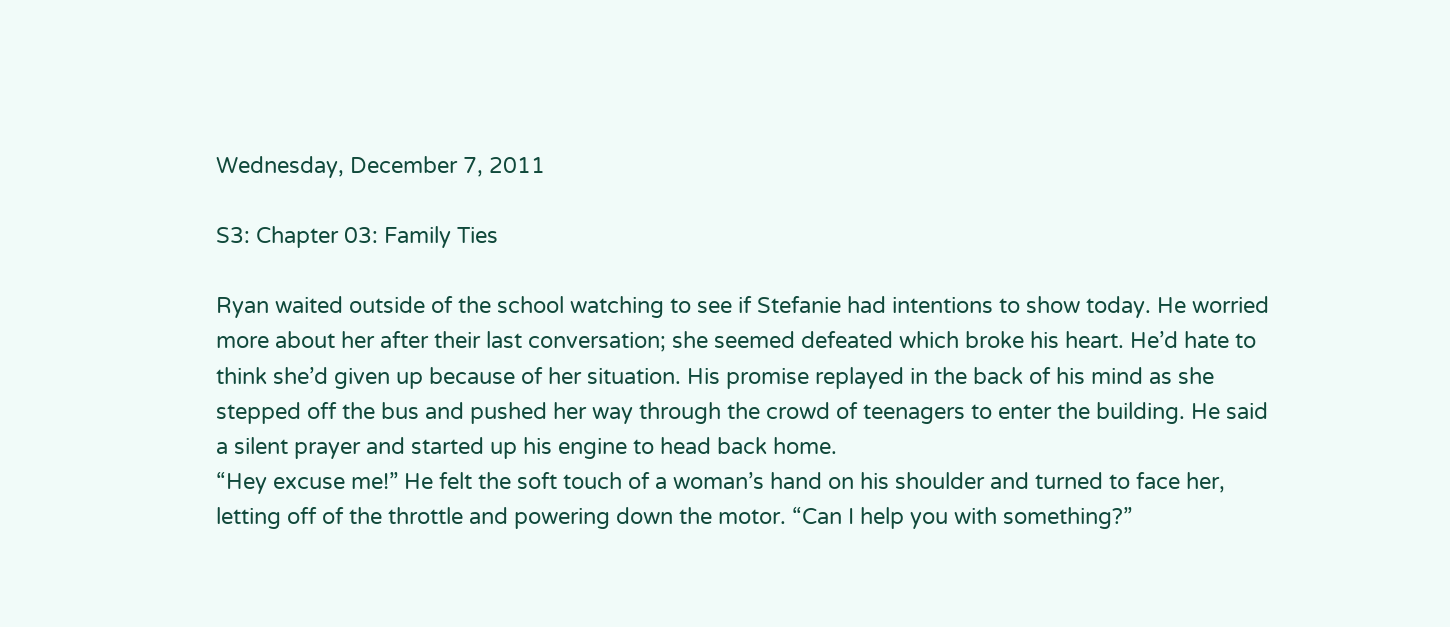Wednesday, December 7, 2011

S3: Chapter 03: Family Ties

Ryan waited outside of the school watching to see if Stefanie had intentions to show today. He worried more about her after their last conversation; she seemed defeated which broke his heart. He’d hate to think she’d given up because of her situation. His promise replayed in the back of his mind as she stepped off the bus and pushed her way through the crowd of teenagers to enter the building. He said a silent prayer and started up his engine to head back home.
“Hey excuse me!” He felt the soft touch of a woman’s hand on his shoulder and turned to face her, letting off of the throttle and powering down the motor. “Can I help you with something?”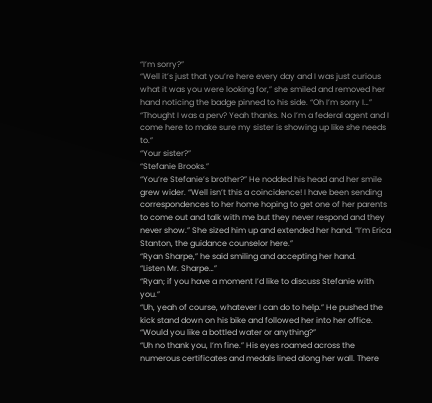“I’m sorry?”
“Well it’s just that you’re here every day and I was just curious what it was you were looking for,” she smiled and removed her hand noticing the badge pinned to his side. “Oh I’m sorry I…”
“Thought I was a perv? Yeah thanks. No I’m a federal agent and I come here to make sure my sister is showing up like she needs to.”
“Your sister?”
“Stefanie Brooks.”
“You’re Stefanie’s brother?” He nodded his head and her smile grew wider. “Well isn’t this a coincidence! I have been sending correspondences to her home hoping to get one of her parents to come out and talk with me but they never respond and they never show.” She sized him up and extended her hand. “I’m Erica Stanton, the guidance counselor here.”
“Ryan Sharpe,” he said smiling and accepting her hand.
“Listen Mr. Sharpe…”
“Ryan; if you have a moment I’d like to discuss Stefanie with you.”
“Uh, yeah of course, whatever I can do to help.” He pushed the kick stand down on his bike and followed her into her office.
“Would you like a bottled water or anything?”
“Uh no thank you, I’m fine.” His eyes roamed across the numerous certificates and medals lined along her wall. There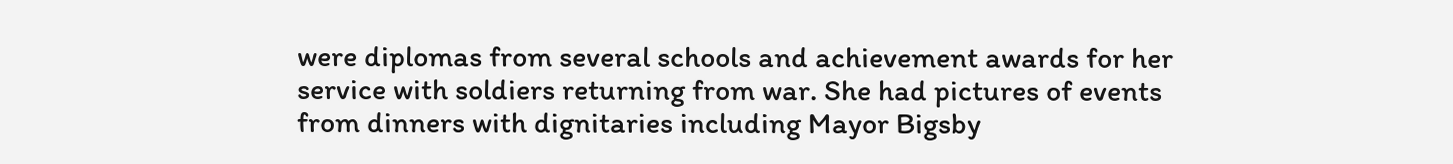were diplomas from several schools and achievement awards for her service with soldiers returning from war. She had pictures of events from dinners with dignitaries including Mayor Bigsby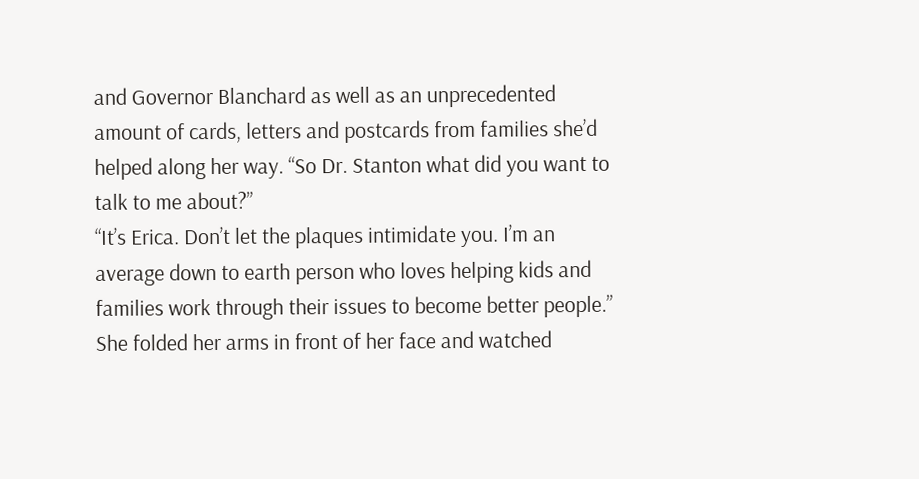and Governor Blanchard as well as an unprecedented amount of cards, letters and postcards from families she’d helped along her way. “So Dr. Stanton what did you want to talk to me about?”
“It’s Erica. Don’t let the plaques intimidate you. I’m an average down to earth person who loves helping kids and families work through their issues to become better people.” She folded her arms in front of her face and watched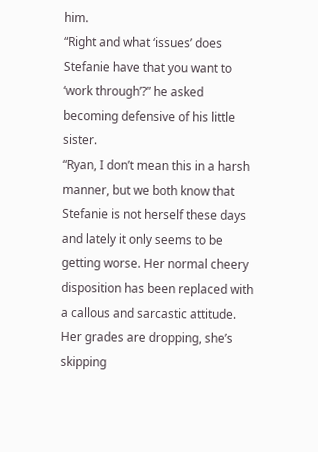him.
“Right and what ‘issues’ does Stefanie have that you want to ‘work through’?” he asked becoming defensive of his little sister.
“Ryan, I don’t mean this in a harsh manner, but we both know that Stefanie is not herself these days and lately it only seems to be getting worse. Her normal cheery disposition has been replaced with a callous and sarcastic attitude. Her grades are dropping, she’s skipping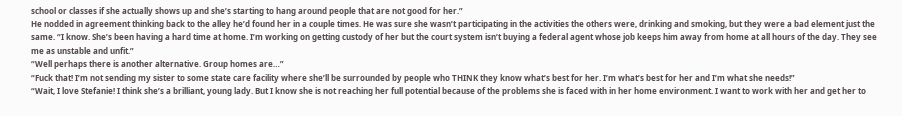school or classes if she actually shows up and she’s starting to hang around people that are not good for her.”
He nodded in agreement thinking back to the alley he’d found her in a couple times. He was sure she wasn’t participating in the activities the others were, drinking and smoking, but they were a bad element just the same. “I know. She’s been having a hard time at home. I’m working on getting custody of her but the court system isn’t buying a federal agent whose job keeps him away from home at all hours of the day. They see me as unstable and unfit.”
“Well perhaps there is another alternative. Group homes are…”
“Fuck that! I’m not sending my sister to some state care facility where she’ll be surrounded by people who THINK they know what’s best for her. I’m what’s best for her and I’m what she needs!”
“Wait, I love Stefanie! I think she’s a brilliant, young lady. But I know she is not reaching her full potential because of the problems she is faced with in her home environment. I want to work with her and get her to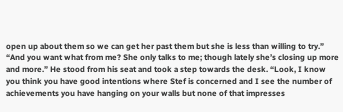open up about them so we can get her past them but she is less than willing to try.”
“And you want what from me? She only talks to me; though lately she’s closing up more and more.” He stood from his seat and took a step towards the desk. “Look, I know you think you have good intentions where Stef is concerned and I see the number of achievements you have hanging on your walls but none of that impresses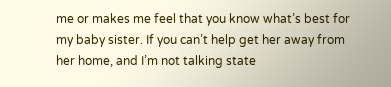me or makes me feel that you know what’s best for my baby sister. If you can’t help get her away from her home, and I’m not talking state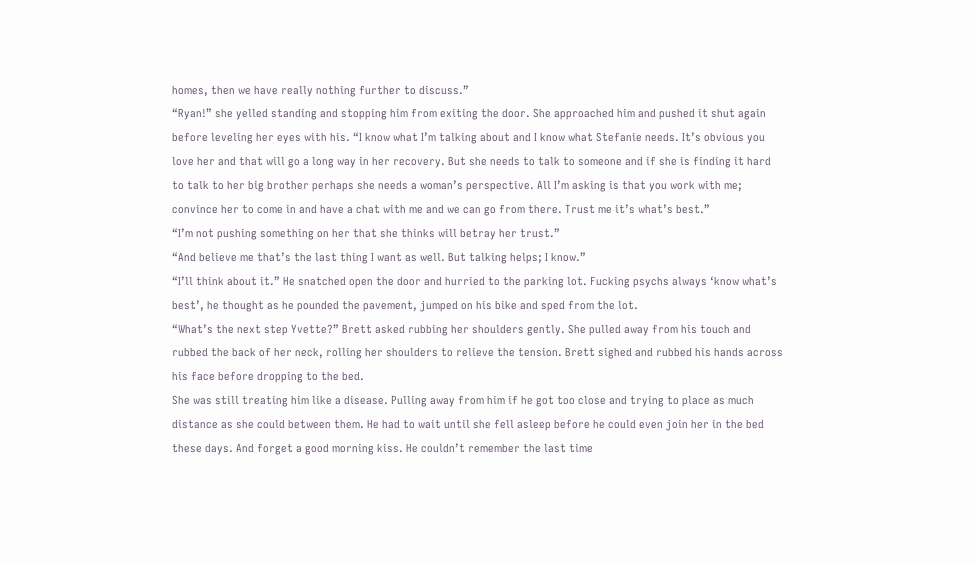homes, then we have really nothing further to discuss.”
“Ryan!” she yelled standing and stopping him from exiting the door. She approached him and pushed it shut again before leveling her eyes with his. “I know what I’m talking about and I know what Stefanie needs. It’s obvious you love her and that will go a long way in her recovery. But she needs to talk to someone and if she is finding it hard to talk to her big brother perhaps she needs a woman’s perspective. All I’m asking is that you work with me; convince her to come in and have a chat with me and we can go from there. Trust me it’s what’s best.”
“I’m not pushing something on her that she thinks will betray her trust.”
“And believe me that’s the last thing I want as well. But talking helps; I know.”
“I’ll think about it.” He snatched open the door and hurried to the parking lot. Fucking psychs always ‘know what’s best’, he thought as he pounded the pavement, jumped on his bike and sped from the lot.
“What’s the next step Yvette?” Brett asked rubbing her shoulders gently. She pulled away from his touch and rubbed the back of her neck, rolling her shoulders to relieve the tension. Brett sighed and rubbed his hands across his face before dropping to the bed.
She was still treating him like a disease. Pulling away from him if he got too close and trying to place as much distance as she could between them. He had to wait until she fell asleep before he could even join her in the bed these days. And forget a good morning kiss. He couldn’t remember the last time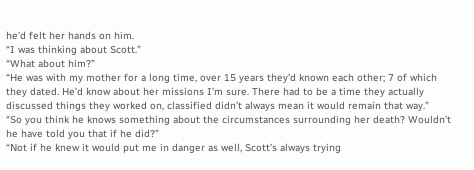he’d felt her hands on him.
“I was thinking about Scott.”
“What about him?”
“He was with my mother for a long time, over 15 years they’d known each other; 7 of which they dated. He’d know about her missions I’m sure. There had to be a time they actually discussed things they worked on, classified didn’t always mean it would remain that way.”
“So you think he knows something about the circumstances surrounding her death? Wouldn’t he have told you that if he did?”
“Not if he knew it would put me in danger as well, Scott’s always trying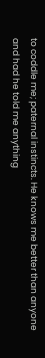to coddle me; paternal instincts. He knows me better than anyone and had he told me anything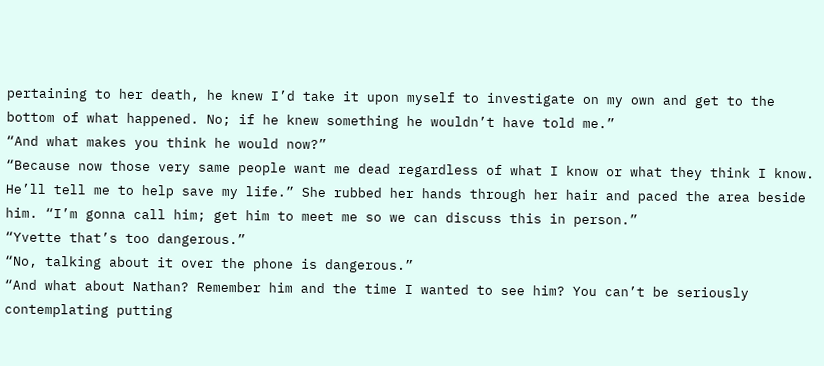pertaining to her death, he knew I’d take it upon myself to investigate on my own and get to the bottom of what happened. No; if he knew something he wouldn’t have told me.”
“And what makes you think he would now?”
“Because now those very same people want me dead regardless of what I know or what they think I know. He’ll tell me to help save my life.” She rubbed her hands through her hair and paced the area beside him. “I’m gonna call him; get him to meet me so we can discuss this in person.”
“Yvette that’s too dangerous.”
“No, talking about it over the phone is dangerous.”
“And what about Nathan? Remember him and the time I wanted to see him? You can’t be seriously contemplating putting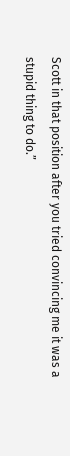Scott in that position after you tried convincing me it was a stupid thing to do.”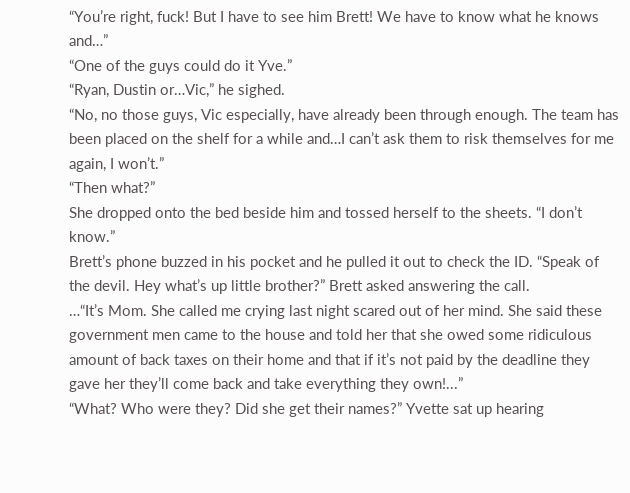“You’re right, fuck! But I have to see him Brett! We have to know what he knows and…”
“One of the guys could do it Yve.”
“Ryan, Dustin or…Vic,” he sighed.
“No, no those guys, Vic especially, have already been through enough. The team has been placed on the shelf for a while and…I can’t ask them to risk themselves for me again, I won’t.”
“Then what?”
She dropped onto the bed beside him and tossed herself to the sheets. “I don’t know.”
Brett’s phone buzzed in his pocket and he pulled it out to check the ID. “Speak of the devil. Hey what’s up little brother?” Brett asked answering the call.
…“It’s Mom. She called me crying last night scared out of her mind. She said these government men came to the house and told her that she owed some ridiculous amount of back taxes on their home and that if it’s not paid by the deadline they gave her they’ll come back and take everything they own!...”
“What? Who were they? Did she get their names?” Yvette sat up hearing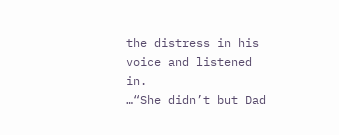the distress in his voice and listened in.
…“She didn’t but Dad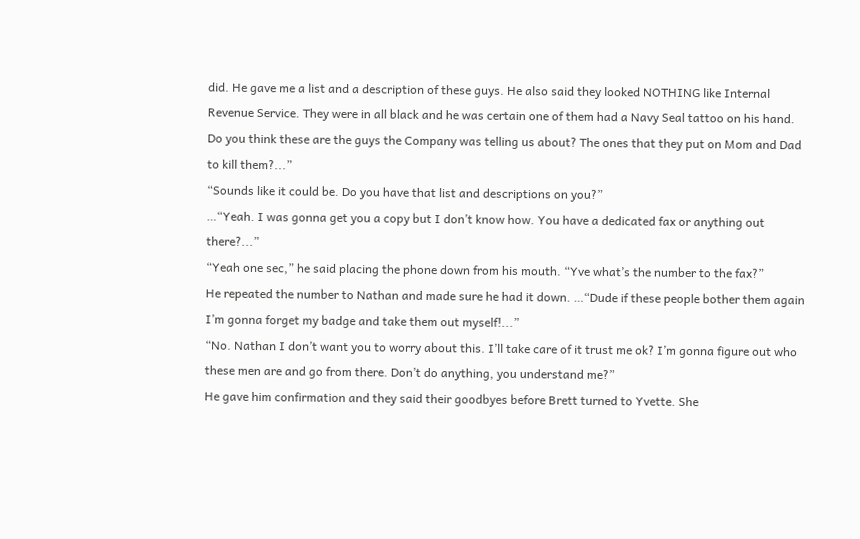did. He gave me a list and a description of these guys. He also said they looked NOTHING like Internal Revenue Service. They were in all black and he was certain one of them had a Navy Seal tattoo on his hand. Do you think these are the guys the Company was telling us about? The ones that they put on Mom and Dad to kill them?...”
“Sounds like it could be. Do you have that list and descriptions on you?”
…“Yeah. I was gonna get you a copy but I don’t know how. You have a dedicated fax or anything out there?...”
“Yeah one sec,” he said placing the phone down from his mouth. “Yve what’s the number to the fax?”
He repeated the number to Nathan and made sure he had it down. …“Dude if these people bother them again I’m gonna forget my badge and take them out myself!...”
“No. Nathan I don’t want you to worry about this. I’ll take care of it trust me ok? I’m gonna figure out who these men are and go from there. Don’t do anything, you understand me?”
He gave him confirmation and they said their goodbyes before Brett turned to Yvette. She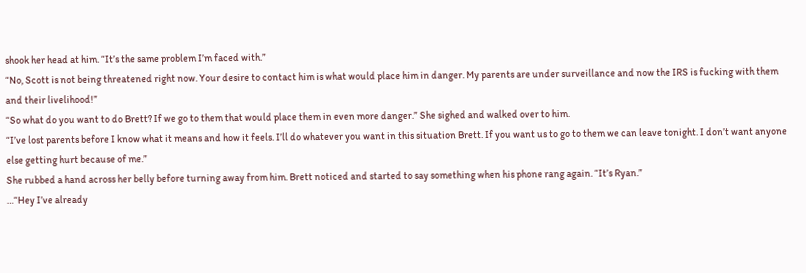shook her head at him. “It’s the same problem I’m faced with.”
“No, Scott is not being threatened right now. Your desire to contact him is what would place him in danger. My parents are under surveillance and now the IRS is fucking with them and their livelihood!”
“So what do you want to do Brett? If we go to them that would place them in even more danger.” She sighed and walked over to him.
“I’ve lost parents before I know what it means and how it feels. I’ll do whatever you want in this situation Brett. If you want us to go to them we can leave tonight. I don’t want anyone else getting hurt because of me.”
She rubbed a hand across her belly before turning away from him. Brett noticed and started to say something when his phone rang again. “It’s Ryan.”
…“Hey I’ve already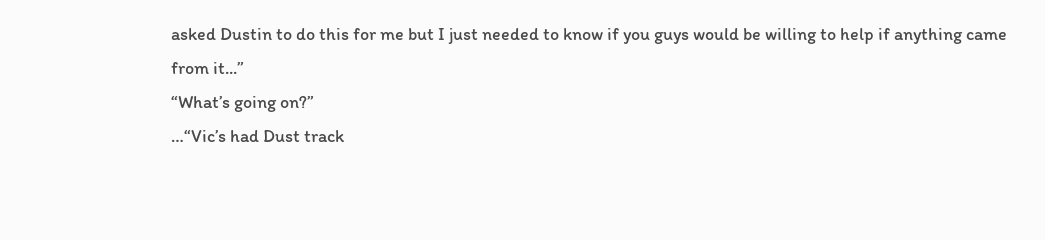asked Dustin to do this for me but I just needed to know if you guys would be willing to help if anything came from it...”
“What’s going on?”
…“Vic’s had Dust track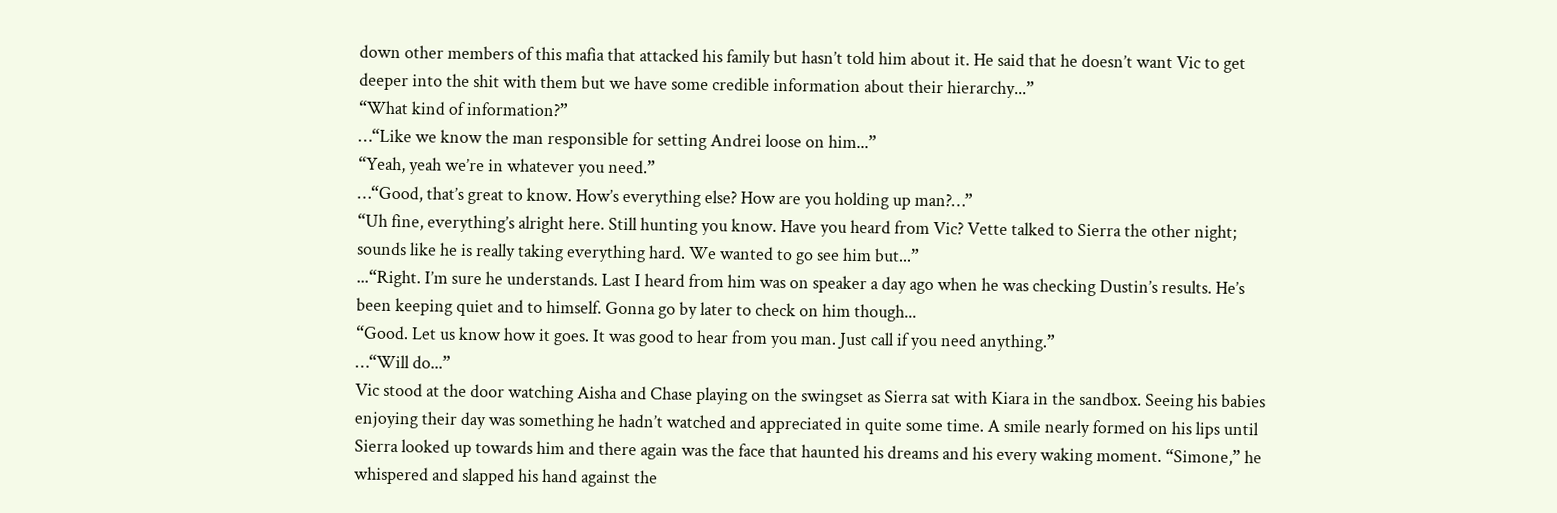down other members of this mafia that attacked his family but hasn’t told him about it. He said that he doesn’t want Vic to get deeper into the shit with them but we have some credible information about their hierarchy...”
“What kind of information?”
…“Like we know the man responsible for setting Andrei loose on him...”
“Yeah, yeah we’re in whatever you need.”
…“Good, that’s great to know. How’s everything else? How are you holding up man?…”
“Uh fine, everything’s alright here. Still hunting you know. Have you heard from Vic? Vette talked to Sierra the other night; sounds like he is really taking everything hard. We wanted to go see him but...”
...“Right. I’m sure he understands. Last I heard from him was on speaker a day ago when he was checking Dustin’s results. He’s been keeping quiet and to himself. Gonna go by later to check on him though...
“Good. Let us know how it goes. It was good to hear from you man. Just call if you need anything.”
…“Will do...”
Vic stood at the door watching Aisha and Chase playing on the swingset as Sierra sat with Kiara in the sandbox. Seeing his babies enjoying their day was something he hadn’t watched and appreciated in quite some time. A smile nearly formed on his lips until Sierra looked up towards him and there again was the face that haunted his dreams and his every waking moment. “Simone,” he whispered and slapped his hand against the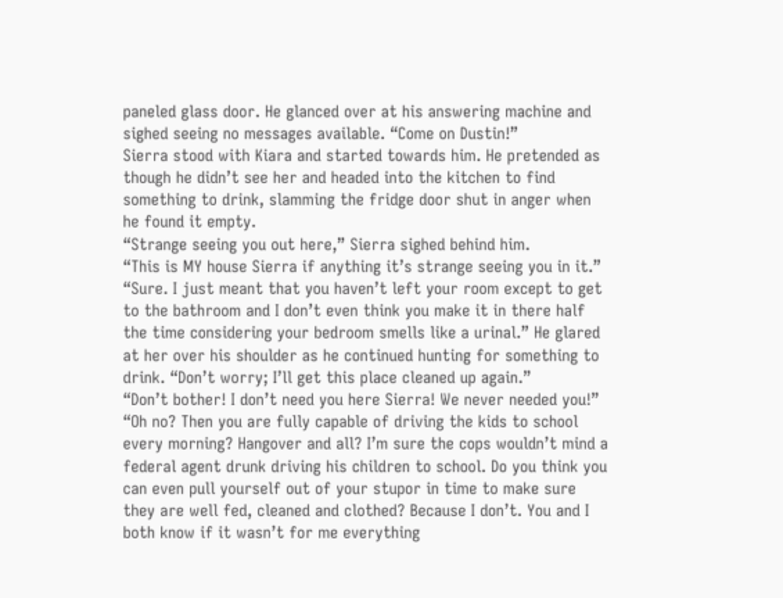paneled glass door. He glanced over at his answering machine and sighed seeing no messages available. “Come on Dustin!”
Sierra stood with Kiara and started towards him. He pretended as though he didn’t see her and headed into the kitchen to find something to drink, slamming the fridge door shut in anger when he found it empty.
“Strange seeing you out here,” Sierra sighed behind him.
“This is MY house Sierra if anything it’s strange seeing you in it.”
“Sure. I just meant that you haven’t left your room except to get to the bathroom and I don’t even think you make it in there half the time considering your bedroom smells like a urinal.” He glared at her over his shoulder as he continued hunting for something to drink. “Don’t worry; I’ll get this place cleaned up again.”
“Don’t bother! I don’t need you here Sierra! We never needed you!”
“Oh no? Then you are fully capable of driving the kids to school every morning? Hangover and all? I’m sure the cops wouldn’t mind a federal agent drunk driving his children to school. Do you think you can even pull yourself out of your stupor in time to make sure they are well fed, cleaned and clothed? Because I don’t. You and I both know if it wasn’t for me everything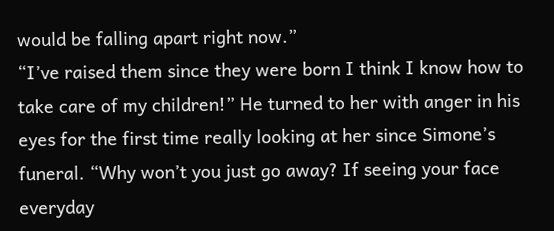would be falling apart right now.”
“I’ve raised them since they were born I think I know how to take care of my children!” He turned to her with anger in his eyes for the first time really looking at her since Simone’s funeral. “Why won’t you just go away? If seeing your face everyday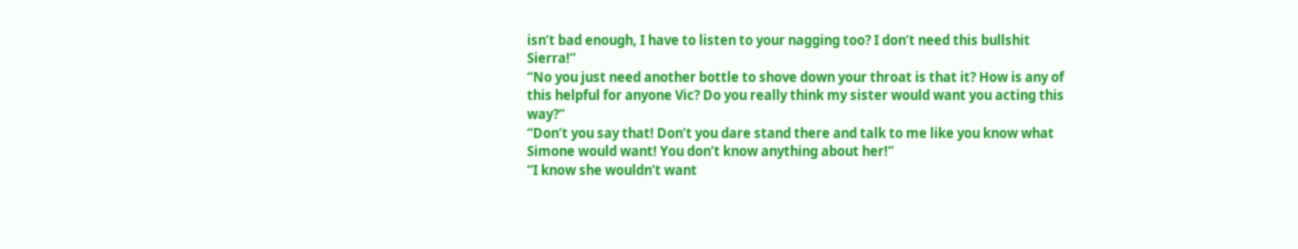isn’t bad enough, I have to listen to your nagging too? I don’t need this bullshit Sierra!”
“No you just need another bottle to shove down your throat is that it? How is any of this helpful for anyone Vic? Do you really think my sister would want you acting this way?”
“Don’t you say that! Don’t you dare stand there and talk to me like you know what Simone would want! You don’t know anything about her!”
“I know she wouldn’t want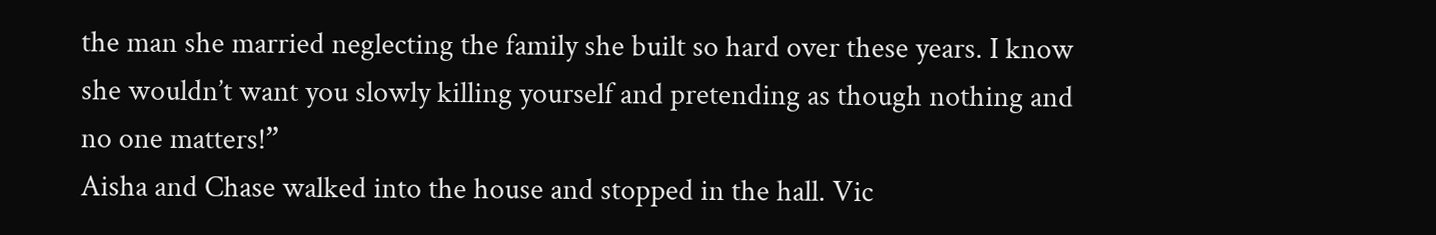the man she married neglecting the family she built so hard over these years. I know she wouldn’t want you slowly killing yourself and pretending as though nothing and no one matters!”
Aisha and Chase walked into the house and stopped in the hall. Vic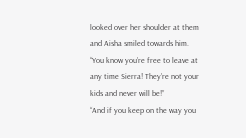looked over her shoulder at them and Aisha smiled towards him. “You know you’re free to leave at any time Sierra! They’re not your kids and never will be!”
“And if you keep on the way you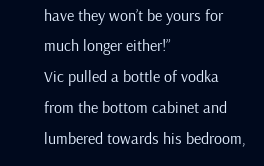have they won’t be yours for much longer either!”
Vic pulled a bottle of vodka from the bottom cabinet and lumbered towards his bedroom,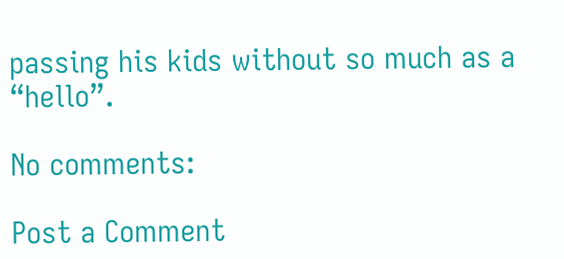passing his kids without so much as a “hello”.

No comments:

Post a Comment